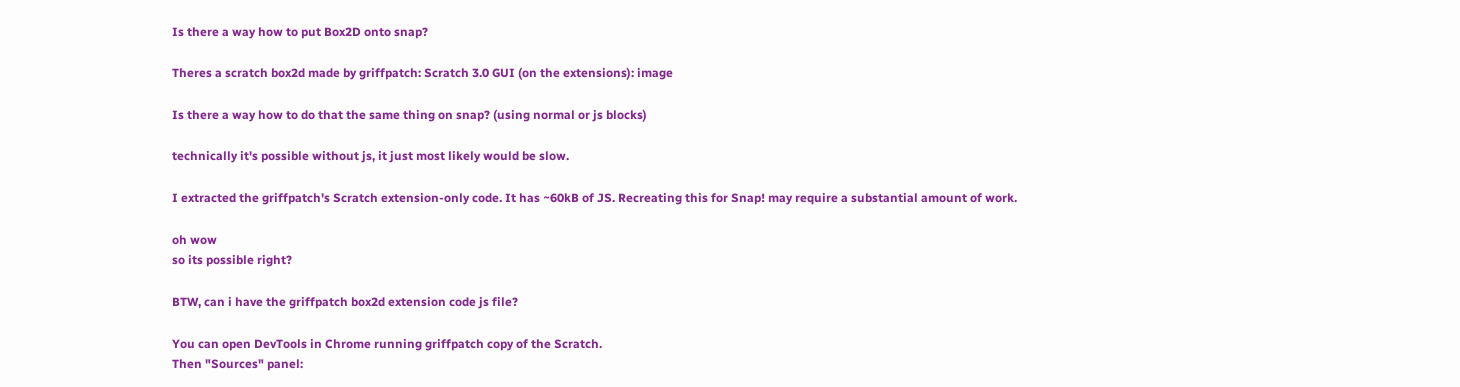Is there a way how to put Box2D onto snap?

Theres a scratch box2d made by griffpatch: Scratch 3.0 GUI (on the extensions): image

Is there a way how to do that the same thing on snap? (using normal or js blocks)

technically it's possible without js, it just most likely would be slow.

I extracted the griffpatch's Scratch extension-only code. It has ~60kB of JS. Recreating this for Snap! may require a substantial amount of work.

oh wow
so its possible right?

BTW, can i have the griffpatch box2d extension code js file?

You can open DevTools in Chrome running griffpatch copy of the Scratch.
Then "Sources" panel: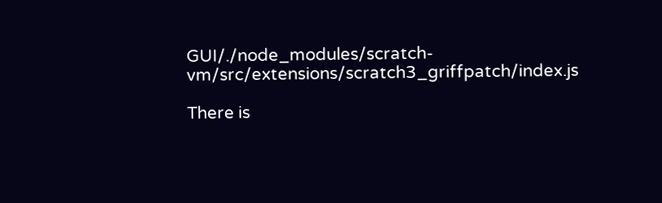GUI/./node_modules/scratch-vm/src/extensions/scratch3_griffpatch/index.js

There is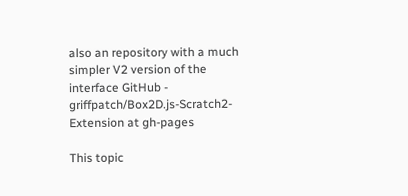also an repository with a much simpler V2 version of the interface GitHub - griffpatch/Box2D.js-Scratch2-Extension at gh-pages

This topic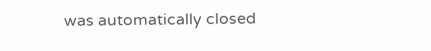was automatically closed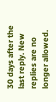30 days after the last reply. New replies are no longer allowed.